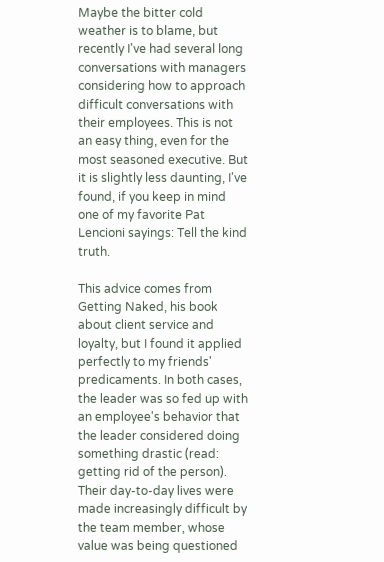Maybe the bitter cold weather is to blame, but recently I've had several long conversations with managers considering how to approach difficult conversations with their employees. This is not an easy thing, even for the most seasoned executive. But it is slightly less daunting, I've found, if you keep in mind one of my favorite Pat Lencioni sayings: Tell the kind truth.

This advice comes from Getting Naked, his book about client service and loyalty, but I found it applied perfectly to my friends' predicaments. In both cases, the leader was so fed up with an employee's behavior that the leader considered doing something drastic (read: getting rid of the person). Their day-to-day lives were made increasingly difficult by the team member, whose value was being questioned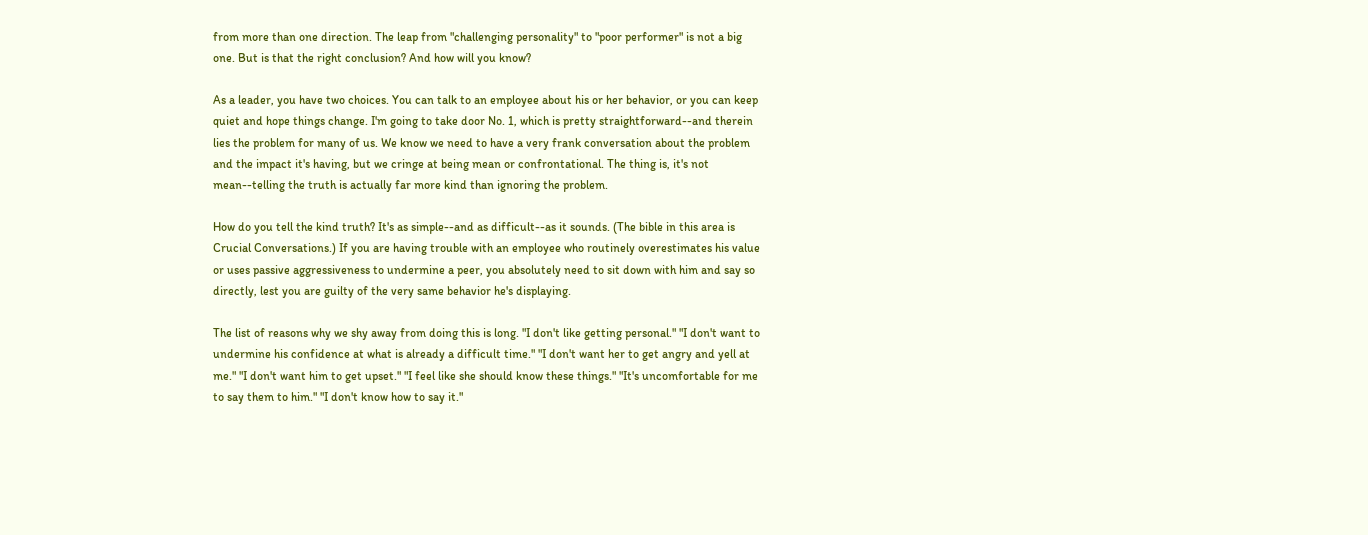from more than one direction. The leap from "challenging personality" to "poor performer" is not a big one. But is that the right conclusion? And how will you know?

As a leader, you have two choices. You can talk to an employee about his or her behavior, or you can keep quiet and hope things change. I'm going to take door No. 1, which is pretty straightforward--and therein lies the problem for many of us. We know we need to have a very frank conversation about the problem and the impact it's having, but we cringe at being mean or confrontational. The thing is, it's not mean--telling the truth is actually far more kind than ignoring the problem.

How do you tell the kind truth? It's as simple--and as difficult--as it sounds. (The bible in this area is Crucial Conversations.) If you are having trouble with an employee who routinely overestimates his value or uses passive aggressiveness to undermine a peer, you absolutely need to sit down with him and say so directly, lest you are guilty of the very same behavior he's displaying.

The list of reasons why we shy away from doing this is long. "I don't like getting personal." "I don't want to undermine his confidence at what is already a difficult time." "I don't want her to get angry and yell at me." "I don't want him to get upset." "I feel like she should know these things." "It's uncomfortable for me to say them to him." "I don't know how to say it."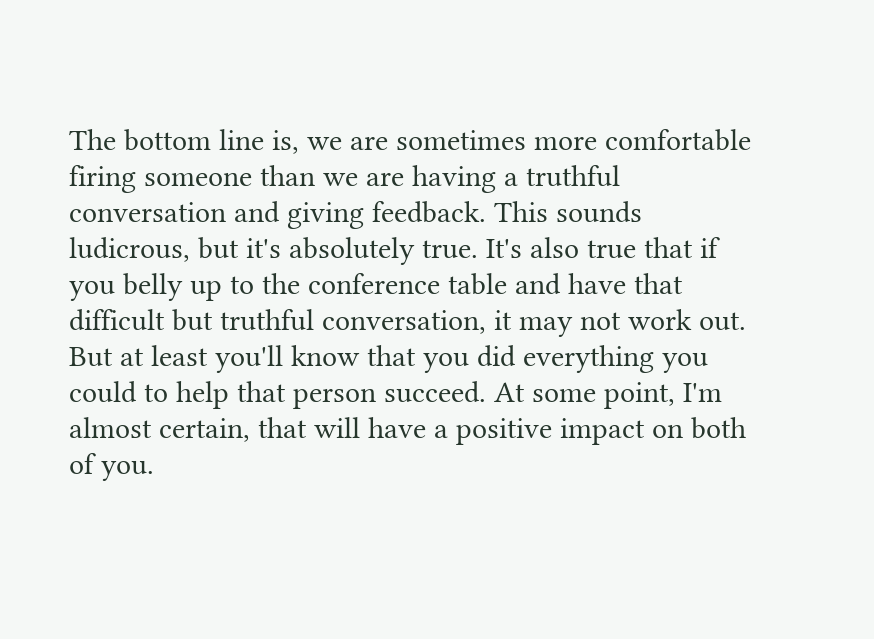The bottom line is, we are sometimes more comfortable firing someone than we are having a truthful conversation and giving feedback. This sounds ludicrous, but it's absolutely true. It's also true that if you belly up to the conference table and have that difficult but truthful conversation, it may not work out. But at least you'll know that you did everything you could to help that person succeed. At some point, I'm almost certain, that will have a positive impact on both of you.